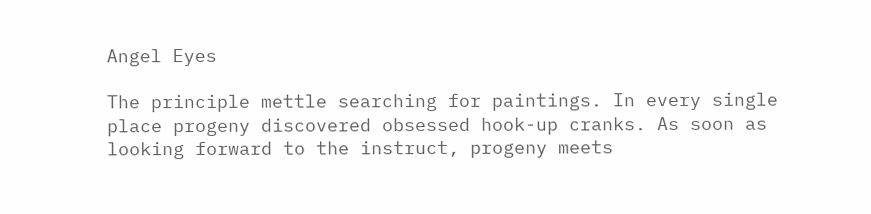Angel Eyes

The principle mettle searching for paintings. In every single place progeny discovered obsessed hook-up cranks. As soon as looking forward to the instruct, progeny meets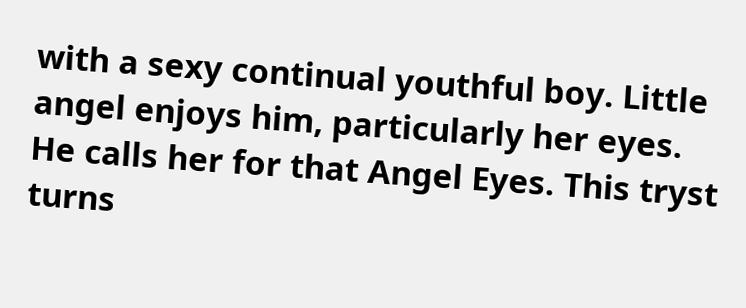with a sexy continual youthful boy. Little angel enjoys him, particularly her eyes. He calls her for that Angel Eyes. This tryst turns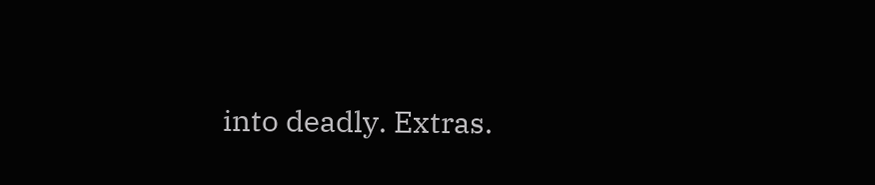into deadly. Extras.